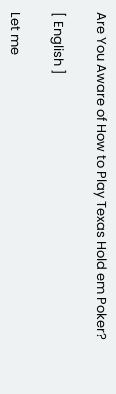Are You Aware of How to Play Texas Hold em Poker?

[ English ]

Let me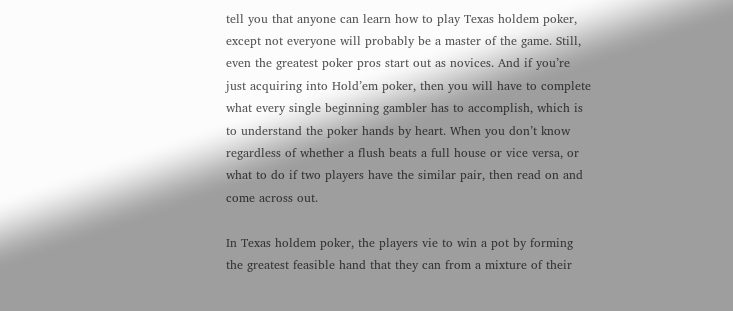tell you that anyone can learn how to play Texas holdem poker, except not everyone will probably be a master of the game. Still, even the greatest poker pros start out as novices. And if you’re just acquiring into Hold’em poker, then you will have to complete what every single beginning gambler has to accomplish, which is to understand the poker hands by heart. When you don’t know regardless of whether a flush beats a full house or vice versa, or what to do if two players have the similar pair, then read on and come across out.

In Texas holdem poker, the players vie to win a pot by forming the greatest feasible hand that they can from a mixture of their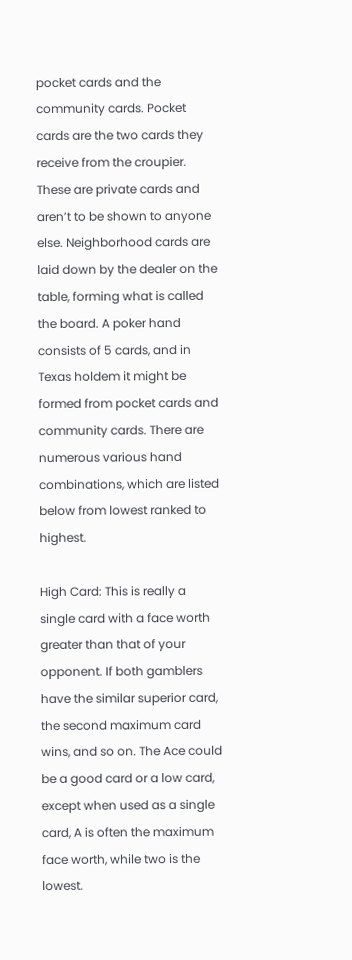pocket cards and the community cards. Pocket cards are the two cards they receive from the croupier. These are private cards and aren’t to be shown to anyone else. Neighborhood cards are laid down by the dealer on the table, forming what is called the board. A poker hand consists of 5 cards, and in Texas holdem it might be formed from pocket cards and community cards. There are numerous various hand combinations, which are listed below from lowest ranked to highest.

High Card: This is really a single card with a face worth greater than that of your opponent. If both gamblers have the similar superior card, the second maximum card wins, and so on. The Ace could be a good card or a low card, except when used as a single card, A is often the maximum face worth, while two is the lowest.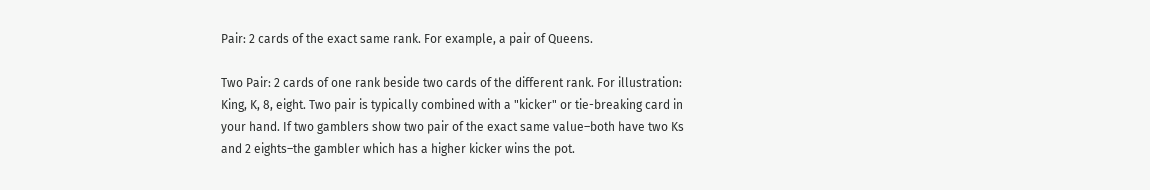Pair: 2 cards of the exact same rank. For example, a pair of Queens.

Two Pair: 2 cards of one rank beside two cards of the different rank. For illustration: King, K, 8, eight. Two pair is typically combined with a "kicker" or tie-breaking card in your hand. If two gamblers show two pair of the exact same value–both have two Ks and 2 eights–the gambler which has a higher kicker wins the pot.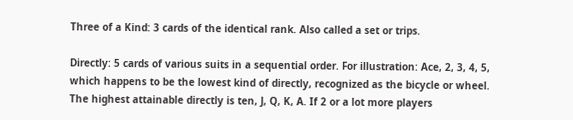Three of a Kind: 3 cards of the identical rank. Also called a set or trips.

Directly: 5 cards of various suits in a sequential order. For illustration: Ace, 2, 3, 4, 5, which happens to be the lowest kind of directly, recognized as the bicycle or wheel. The highest attainable directly is ten, J, Q, K, A. If 2 or a lot more players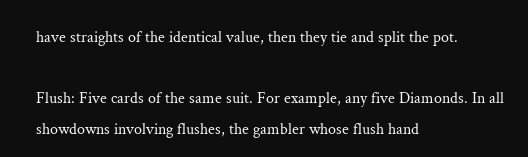have straights of the identical value, then they tie and split the pot.

Flush: Five cards of the same suit. For example, any five Diamonds. In all showdowns involving flushes, the gambler whose flush hand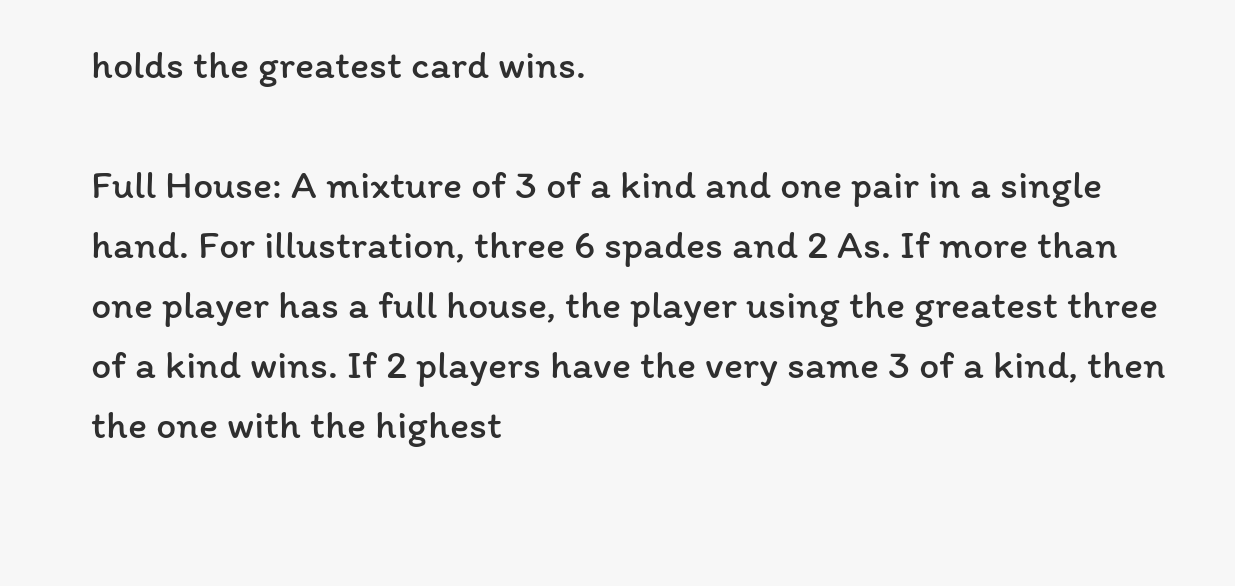holds the greatest card wins.

Full House: A mixture of 3 of a kind and one pair in a single hand. For illustration, three 6 spades and 2 As. If more than one player has a full house, the player using the greatest three of a kind wins. If 2 players have the very same 3 of a kind, then the one with the highest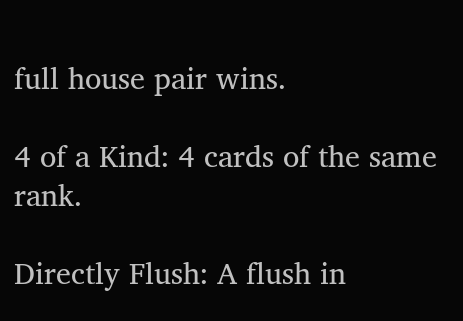full house pair wins.

4 of a Kind: 4 cards of the same rank.

Directly Flush: A flush in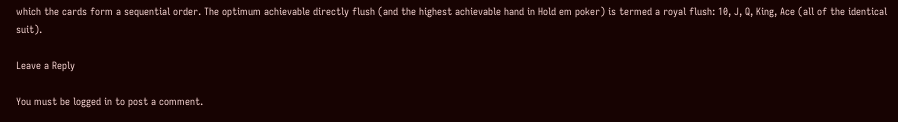which the cards form a sequential order. The optimum achievable directly flush (and the highest achievable hand in Hold em poker) is termed a royal flush: 10, J, Q, King, Ace (all of the identical suit).

Leave a Reply

You must be logged in to post a comment.